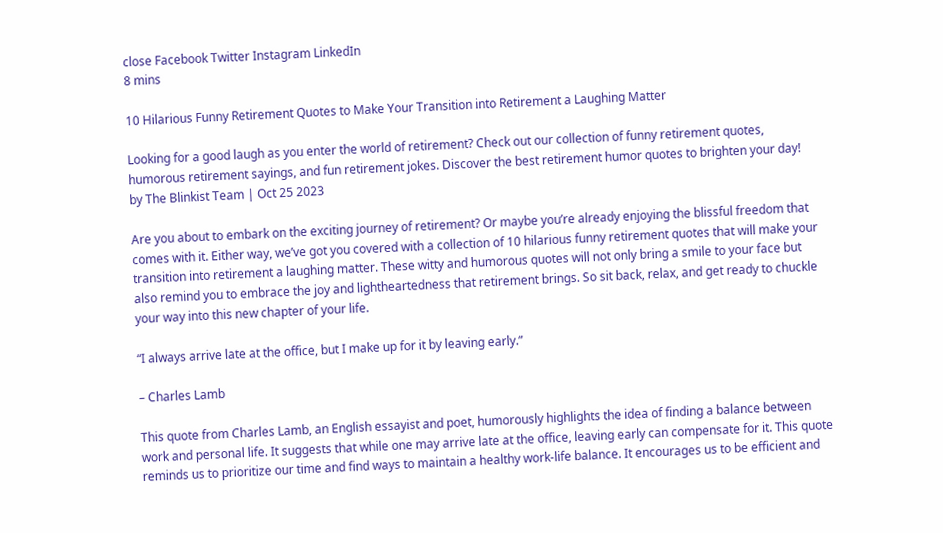close Facebook Twitter Instagram LinkedIn
8 mins

10 Hilarious Funny Retirement Quotes to Make Your Transition into Retirement a Laughing Matter

Looking for a good laugh as you enter the world of retirement? Check out our collection of funny retirement quotes, humorous retirement sayings, and fun retirement jokes. Discover the best retirement humor quotes to brighten your day!
by The Blinkist Team | Oct 25 2023

Are you about to embark on the exciting journey of retirement? Or maybe you’re already enjoying the blissful freedom that comes with it. Either way, we’ve got you covered with a collection of 10 hilarious funny retirement quotes that will make your transition into retirement a laughing matter. These witty and humorous quotes will not only bring a smile to your face but also remind you to embrace the joy and lightheartedness that retirement brings. So sit back, relax, and get ready to chuckle your way into this new chapter of your life.

“I always arrive late at the office, but I make up for it by leaving early.”

– Charles Lamb

This quote from Charles Lamb, an English essayist and poet, humorously highlights the idea of finding a balance between work and personal life. It suggests that while one may arrive late at the office, leaving early can compensate for it. This quote reminds us to prioritize our time and find ways to maintain a healthy work-life balance. It encourages us to be efficient and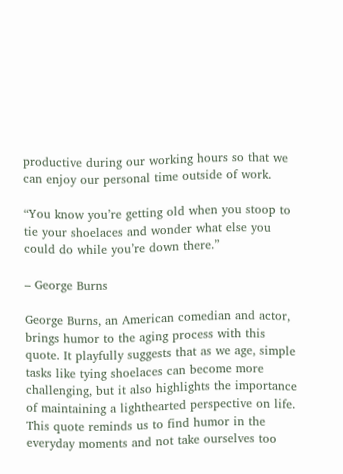productive during our working hours so that we can enjoy our personal time outside of work.

“You know you’re getting old when you stoop to tie your shoelaces and wonder what else you could do while you’re down there.”

– George Burns

George Burns, an American comedian and actor, brings humor to the aging process with this quote. It playfully suggests that as we age, simple tasks like tying shoelaces can become more challenging, but it also highlights the importance of maintaining a lighthearted perspective on life. This quote reminds us to find humor in the everyday moments and not take ourselves too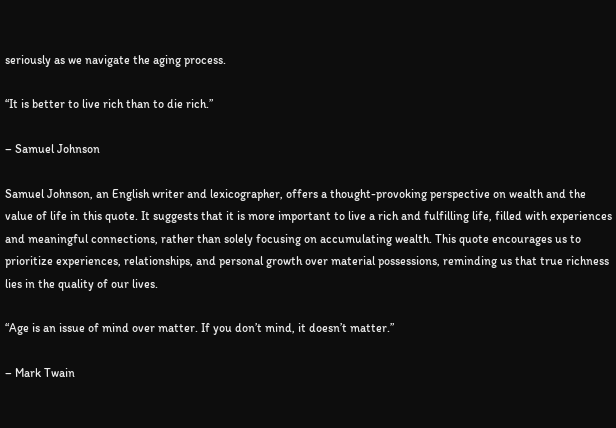seriously as we navigate the aging process.

“It is better to live rich than to die rich.”

– Samuel Johnson

Samuel Johnson, an English writer and lexicographer, offers a thought-provoking perspective on wealth and the value of life in this quote. It suggests that it is more important to live a rich and fulfilling life, filled with experiences and meaningful connections, rather than solely focusing on accumulating wealth. This quote encourages us to prioritize experiences, relationships, and personal growth over material possessions, reminding us that true richness lies in the quality of our lives.

“Age is an issue of mind over matter. If you don’t mind, it doesn’t matter.”

– Mark Twain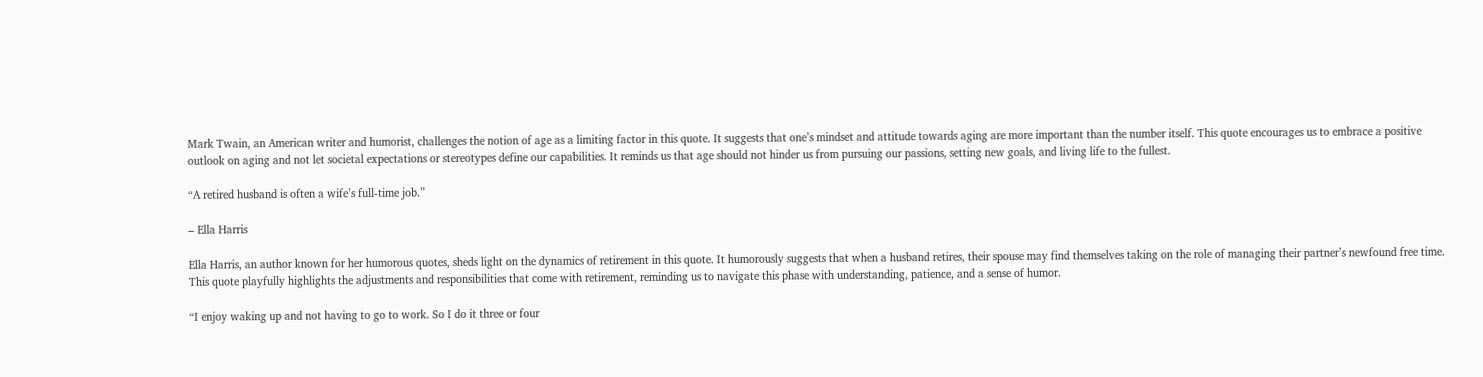Mark Twain, an American writer and humorist, challenges the notion of age as a limiting factor in this quote. It suggests that one’s mindset and attitude towards aging are more important than the number itself. This quote encourages us to embrace a positive outlook on aging and not let societal expectations or stereotypes define our capabilities. It reminds us that age should not hinder us from pursuing our passions, setting new goals, and living life to the fullest.

“A retired husband is often a wife’s full-time job.”

– Ella Harris

Ella Harris, an author known for her humorous quotes, sheds light on the dynamics of retirement in this quote. It humorously suggests that when a husband retires, their spouse may find themselves taking on the role of managing their partner’s newfound free time. This quote playfully highlights the adjustments and responsibilities that come with retirement, reminding us to navigate this phase with understanding, patience, and a sense of humor.

“I enjoy waking up and not having to go to work. So I do it three or four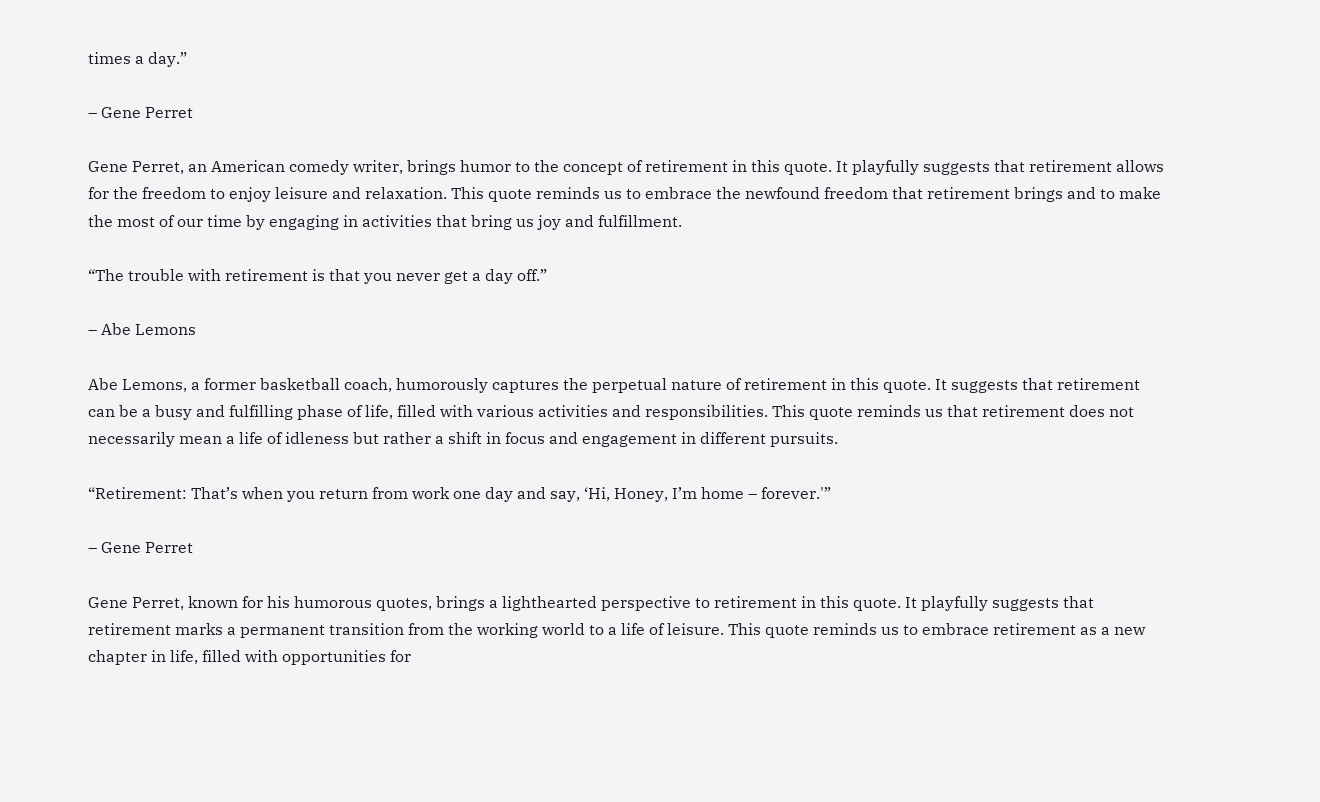times a day.”

– Gene Perret

Gene Perret, an American comedy writer, brings humor to the concept of retirement in this quote. It playfully suggests that retirement allows for the freedom to enjoy leisure and relaxation. This quote reminds us to embrace the newfound freedom that retirement brings and to make the most of our time by engaging in activities that bring us joy and fulfillment.

“The trouble with retirement is that you never get a day off.”

– Abe Lemons

Abe Lemons, a former basketball coach, humorously captures the perpetual nature of retirement in this quote. It suggests that retirement can be a busy and fulfilling phase of life, filled with various activities and responsibilities. This quote reminds us that retirement does not necessarily mean a life of idleness but rather a shift in focus and engagement in different pursuits.

“Retirement: That’s when you return from work one day and say, ‘Hi, Honey, I’m home – forever.'”

– Gene Perret

Gene Perret, known for his humorous quotes, brings a lighthearted perspective to retirement in this quote. It playfully suggests that retirement marks a permanent transition from the working world to a life of leisure. This quote reminds us to embrace retirement as a new chapter in life, filled with opportunities for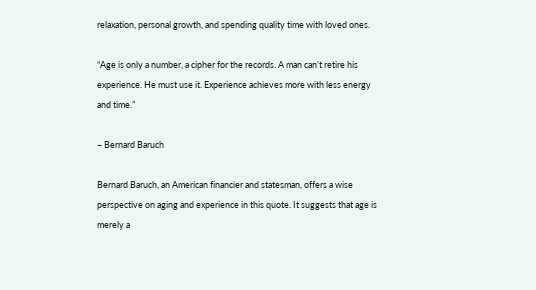relaxation, personal growth, and spending quality time with loved ones.

“Age is only a number, a cipher for the records. A man can’t retire his experience. He must use it. Experience achieves more with less energy and time.”

– Bernard Baruch

Bernard Baruch, an American financier and statesman, offers a wise perspective on aging and experience in this quote. It suggests that age is merely a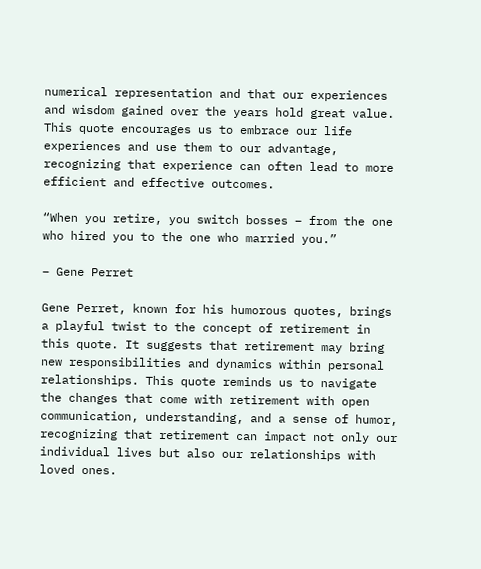numerical representation and that our experiences and wisdom gained over the years hold great value. This quote encourages us to embrace our life experiences and use them to our advantage, recognizing that experience can often lead to more efficient and effective outcomes.

“When you retire, you switch bosses – from the one who hired you to the one who married you.”

– Gene Perret

Gene Perret, known for his humorous quotes, brings a playful twist to the concept of retirement in this quote. It suggests that retirement may bring new responsibilities and dynamics within personal relationships. This quote reminds us to navigate the changes that come with retirement with open communication, understanding, and a sense of humor, recognizing that retirement can impact not only our individual lives but also our relationships with loved ones.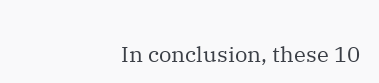In conclusion, these 10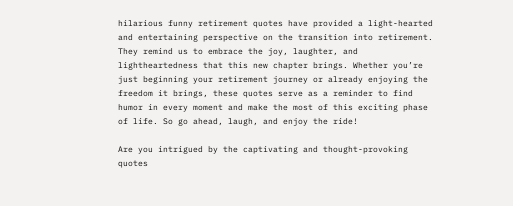hilarious funny retirement quotes have provided a light-hearted and entertaining perspective on the transition into retirement. They remind us to embrace the joy, laughter, and lightheartedness that this new chapter brings. Whether you’re just beginning your retirement journey or already enjoying the freedom it brings, these quotes serve as a reminder to find humor in every moment and make the most of this exciting phase of life. So go ahead, laugh, and enjoy the ride!

Are you intrigued by the captivating and thought-provoking quotes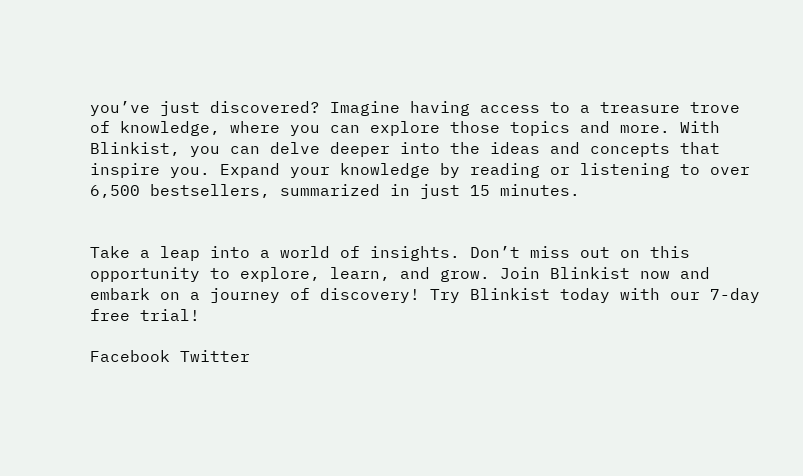you’ve just discovered? Imagine having access to a treasure trove of knowledge, where you can explore those topics and more. With Blinkist, you can delve deeper into the ideas and concepts that inspire you. Expand your knowledge by reading or listening to over 6,500 bestsellers, summarized in just 15 minutes.


Take a leap into a world of insights. Don’t miss out on this opportunity to explore, learn, and grow. Join Blinkist now and embark on a journey of discovery! Try Blinkist today with our 7-day free trial!

Facebook Twitter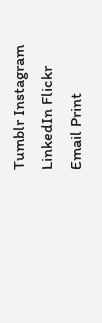Tumblr Instagram LinkedIn Flickr Email Print